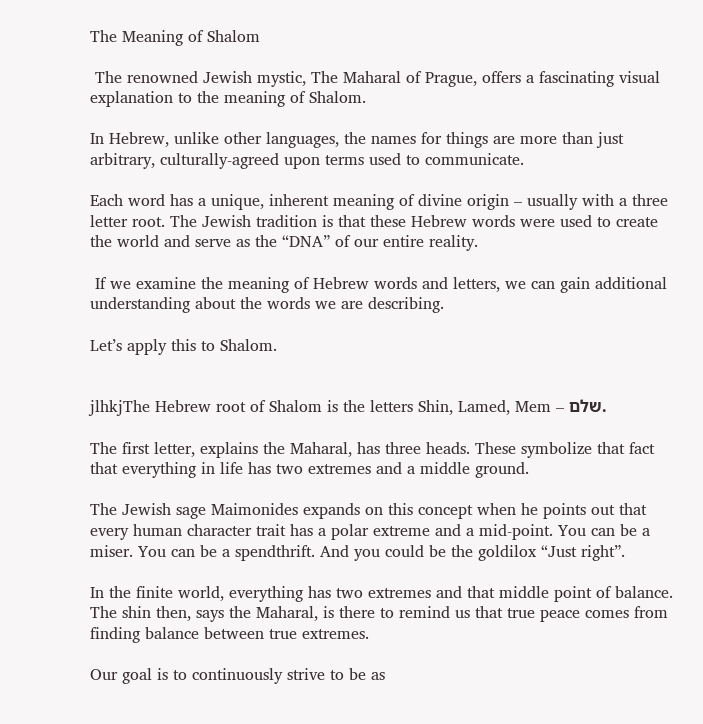The Meaning of Shalom

 The renowned Jewish mystic, The Maharal of Prague, offers a fascinating visual explanation to the meaning of Shalom.

In Hebrew, unlike other languages, the names for things are more than just arbitrary, culturally-agreed upon terms used to communicate.

Each word has a unique, inherent meaning of divine origin – usually with a three letter root. The Jewish tradition is that these Hebrew words were used to create the world and serve as the “DNA” of our entire reality.

 If we examine the meaning of Hebrew words and letters, we can gain additional understanding about the words we are describing.

Let’s apply this to Shalom.


jlhkjThe Hebrew root of Shalom is the letters Shin, Lamed, Mem – שלם.

The first letter, explains the Maharal, has three heads. These symbolize that fact that everything in life has two extremes and a middle ground.

The Jewish sage Maimonides expands on this concept when he points out that every human character trait has a polar extreme and a mid-point. You can be a miser. You can be a spendthrift. And you could be the goldilox “Just right”.

In the finite world, everything has two extremes and that middle point of balance. The shin then, says the Maharal, is there to remind us that true peace comes from finding balance between true extremes.

Our goal is to continuously strive to be as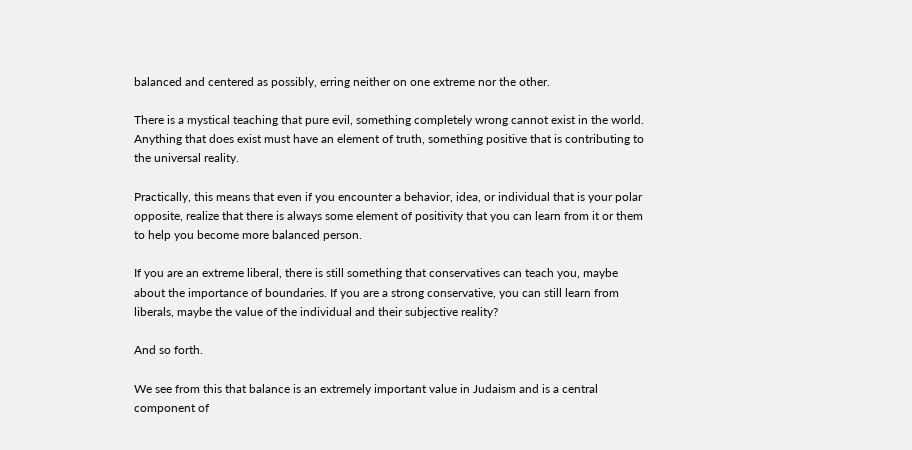balanced and centered as possibly, erring neither on one extreme nor the other.

There is a mystical teaching that pure evil, something completely wrong cannot exist in the world. Anything that does exist must have an element of truth, something positive that is contributing to the universal reality.

Practically, this means that even if you encounter a behavior, idea, or individual that is your polar opposite, realize that there is always some element of positivity that you can learn from it or them to help you become more balanced person.

If you are an extreme liberal, there is still something that conservatives can teach you, maybe about the importance of boundaries. If you are a strong conservative, you can still learn from liberals, maybe the value of the individual and their subjective reality?

And so forth.

We see from this that balance is an extremely important value in Judaism and is a central component of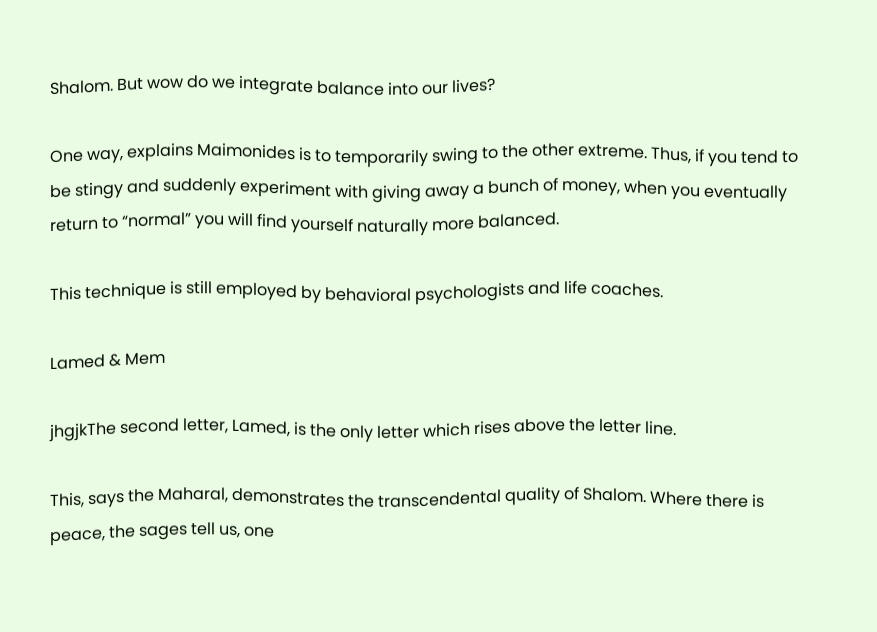Shalom. But wow do we integrate balance into our lives?

One way, explains Maimonides is to temporarily swing to the other extreme. Thus, if you tend to be stingy and suddenly experiment with giving away a bunch of money, when you eventually return to “normal” you will find yourself naturally more balanced.

This technique is still employed by behavioral psychologists and life coaches.

Lamed & Mem

jhgjkThe second letter, Lamed, is the only letter which rises above the letter line.

This, says the Maharal, demonstrates the transcendental quality of Shalom. Where there is peace, the sages tell us, one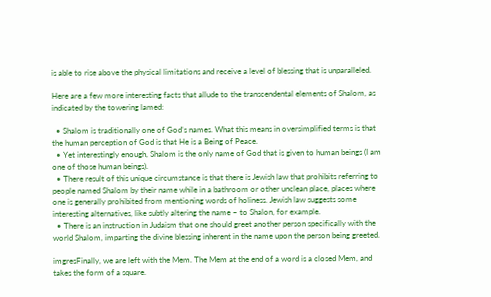is able to rise above the physical limitations and receive a level of blessing that is unparalleled.

Here are a few more interesting facts that allude to the transcendental elements of Shalom, as indicated by the towering lamed:

  • Shalom is traditionally one of God’s names. What this means in oversimplified terms is that the human perception of God is that He is a Being of Peace.
  • Yet interestingly enough, Shalom is the only name of God that is given to human beings (I am one of those human beings).
  • There result of this unique circumstance is that there is Jewish law that prohibits referring to people named Shalom by their name while in a bathroom or other unclean place, places where one is generally prohibited from mentioning words of holiness. Jewish law suggests some interesting alternatives, like subtly altering the name – to Shalon, for example.
  • There is an instruction in Judaism that one should greet another person specifically with the world Shalom, imparting the divine blessing inherent in the name upon the person being greeted.

imgresFinally, we are left with the Mem. The Mem at the end of a word is a closed Mem, and takes the form of a square.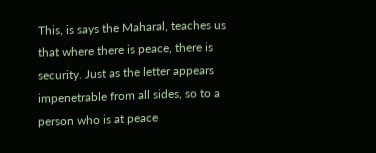This, is says the Maharal, teaches us that where there is peace, there is security. Just as the letter appears impenetrable from all sides, so to a person who is at peace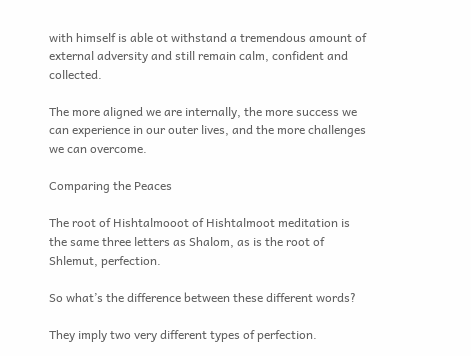with himself is able ot withstand a tremendous amount of external adversity and still remain calm, confident and collected.

The more aligned we are internally, the more success we can experience in our outer lives, and the more challenges we can overcome.

Comparing the Peaces

The root of Hishtalmooot of Hishtalmoot meditation is the same three letters as Shalom, as is the root of Shlemut, perfection.

So what’s the difference between these different words?

They imply two very different types of perfection.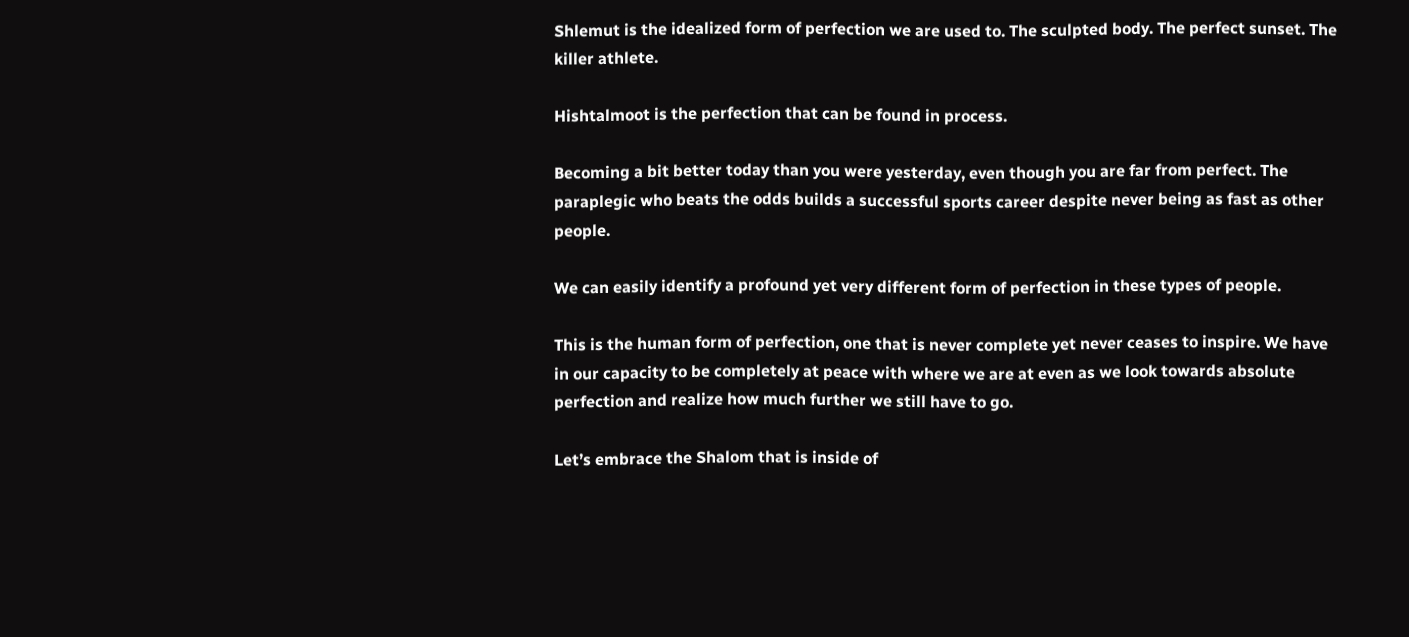Shlemut is the idealized form of perfection we are used to. The sculpted body. The perfect sunset. The killer athlete.

Hishtalmoot is the perfection that can be found in process.

Becoming a bit better today than you were yesterday, even though you are far from perfect. The paraplegic who beats the odds builds a successful sports career despite never being as fast as other people.

We can easily identify a profound yet very different form of perfection in these types of people.

This is the human form of perfection, one that is never complete yet never ceases to inspire. We have in our capacity to be completely at peace with where we are at even as we look towards absolute perfection and realize how much further we still have to go.

Let’s embrace the Shalom that is inside of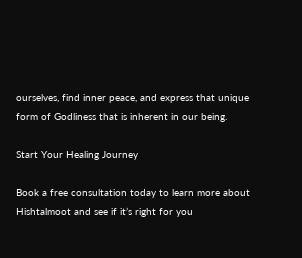ourselves, find inner peace, and express that unique form of Godliness that is inherent in our being.

Start Your Healing Journey

Book a free consultation today to learn more about Hishtalmoot and see if it’s right for you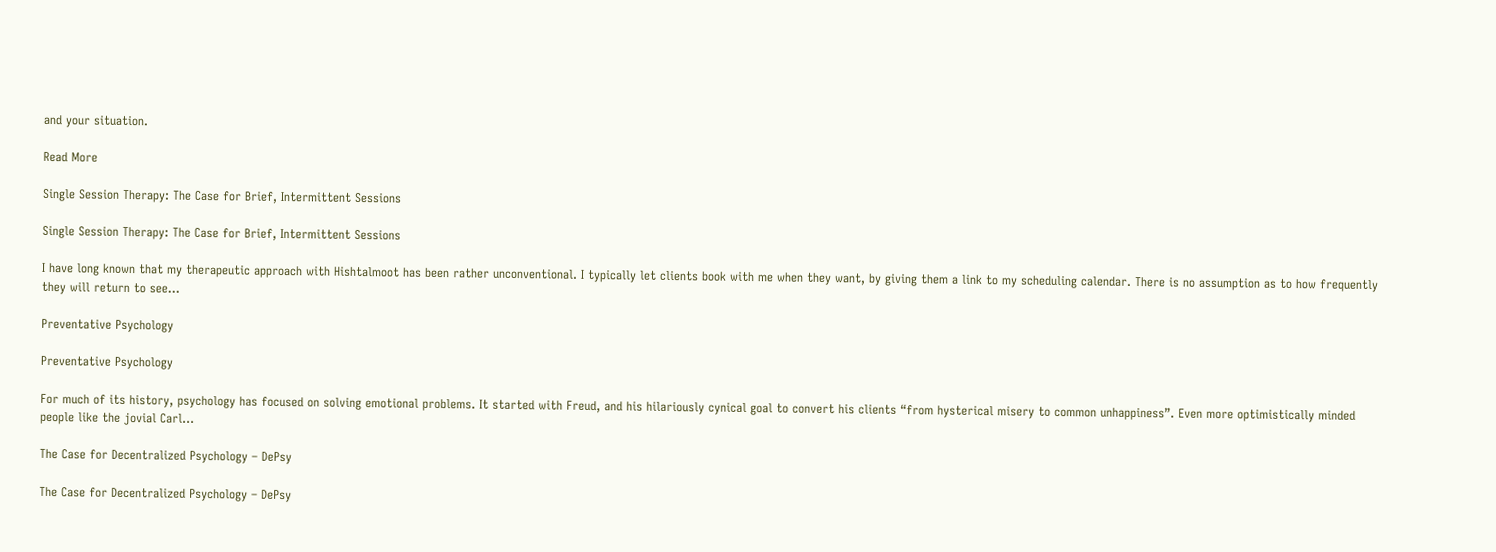and your situation.

Read More

Single Session Therapy: The Case for Brief, Intermittent Sessions

Single Session Therapy: The Case for Brief, Intermittent Sessions

I have long known that my therapeutic approach with Hishtalmoot has been rather unconventional. I typically let clients book with me when they want, by giving them a link to my scheduling calendar. There is no assumption as to how frequently they will return to see...

Preventative Psychology

Preventative Psychology

For much of its history, psychology has focused on solving emotional problems. It started with Freud, and his hilariously cynical goal to convert his clients “from hysterical misery to common unhappiness”. Even more optimistically minded people like the jovial Carl...

The Case for Decentralized Psychology – DePsy

The Case for Decentralized Psychology – DePsy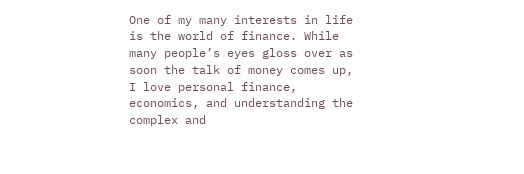One of my many interests in life is the world of finance. While many people’s eyes gloss over as soon the talk of money comes up, I love personal finance, economics, and understanding the complex and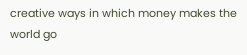creative ways in which money makes the world go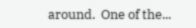around.  One of the...